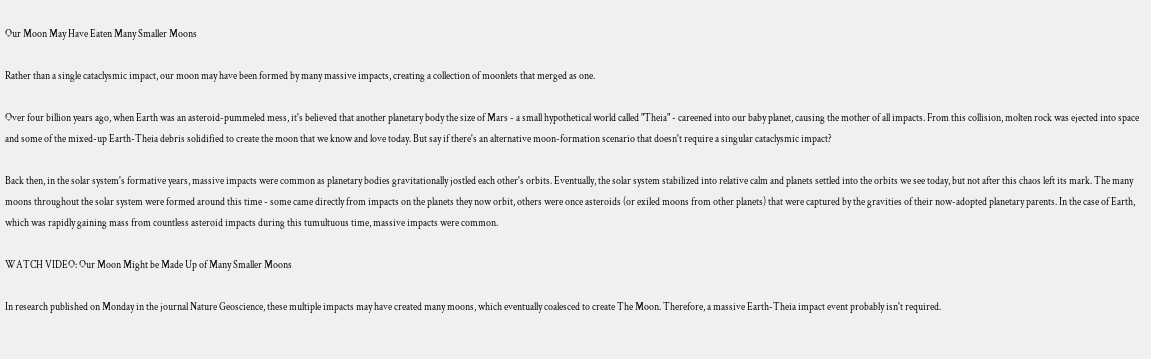Our Moon May Have Eaten Many Smaller Moons

Rather than a single cataclysmic impact, our moon may have been formed by many massive impacts, creating a collection of moonlets that merged as one.

Over four billion years ago, when Earth was an asteroid-pummeled mess, it's believed that another planetary body the size of Mars - a small hypothetical world called "Theia" - careened into our baby planet, causing the mother of all impacts. From this collision, molten rock was ejected into space and some of the mixed-up Earth-Theia debris solidified to create the moon that we know and love today. But say if there's an alternative moon-formation scenario that doesn't require a singular cataclysmic impact?

Back then, in the solar system's formative years, massive impacts were common as planetary bodies gravitationally jostled each other's orbits. Eventually, the solar system stabilized into relative calm and planets settled into the orbits we see today, but not after this chaos left its mark. The many moons throughout the solar system were formed around this time - some came directly from impacts on the planets they now orbit, others were once asteroids (or exiled moons from other planets) that were captured by the gravities of their now-adopted planetary parents. In the case of Earth, which was rapidly gaining mass from countless asteroid impacts during this tumultuous time, massive impacts were common.

WATCH VIDEO: Our Moon Might be Made Up of Many Smaller Moons

In research published on Monday in the journal Nature Geoscience, these multiple impacts may have created many moons, which eventually coalesced to create The Moon. Therefore, a massive Earth-Theia impact event probably isn't required.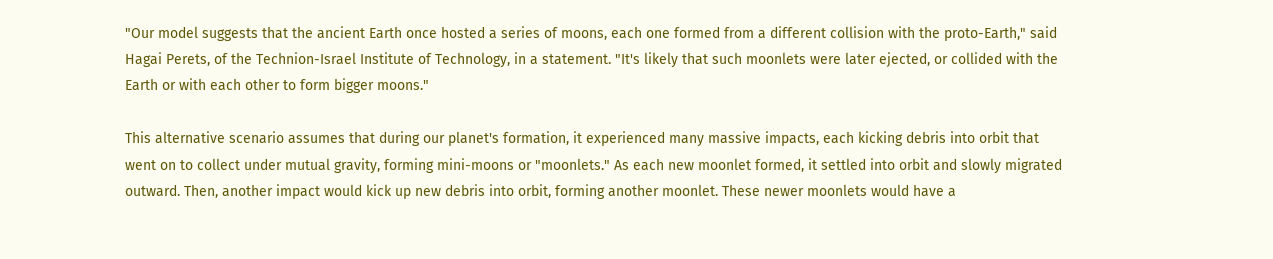"Our model suggests that the ancient Earth once hosted a series of moons, each one formed from a different collision with the proto-Earth," said Hagai Perets, of the Technion-Israel Institute of Technology, in a statement. "It's likely that such moonlets were later ejected, or collided with the Earth or with each other to form bigger moons."

This alternative scenario assumes that during our planet's formation, it experienced many massive impacts, each kicking debris into orbit that went on to collect under mutual gravity, forming mini-moons or "moonlets." As each new moonlet formed, it settled into orbit and slowly migrated outward. Then, another impact would kick up new debris into orbit, forming another moonlet. These newer moonlets would have a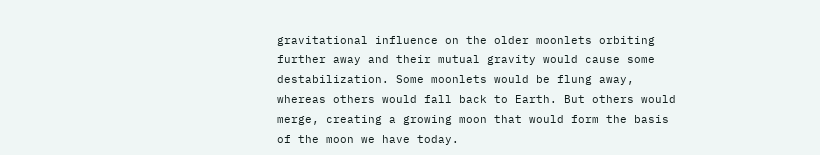gravitational influence on the older moonlets orbiting further away and their mutual gravity would cause some destabilization. Some moonlets would be flung away, whereas others would fall back to Earth. But others would merge, creating a growing moon that would form the basis of the moon we have today.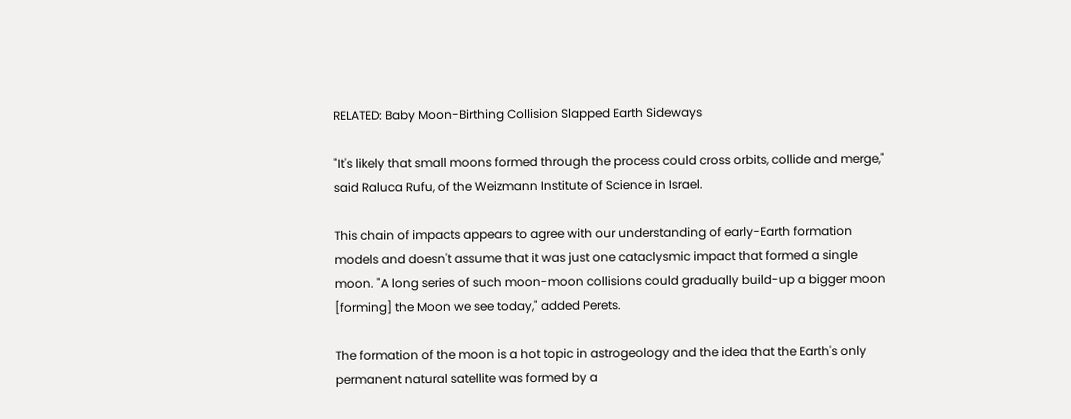RELATED: Baby Moon-Birthing Collision Slapped Earth Sideways

"It's likely that small moons formed through the process could cross orbits, collide and merge," said Raluca Rufu, of the Weizmann Institute of Science in Israel.

This chain of impacts appears to agree with our understanding of early-Earth formation models and doesn't assume that it was just one cataclysmic impact that formed a single moon. "A long series of such moon-moon collisions could gradually build-up a bigger moon [forming] the Moon we see today," added Perets.

The formation of the moon is a hot topic in astrogeology and the idea that the Earth's only permanent natural satellite was formed by a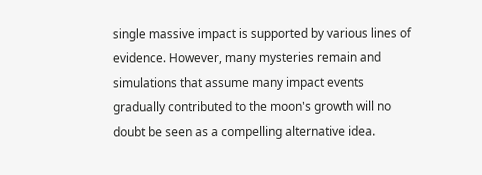single massive impact is supported by various lines of evidence. However, many mysteries remain and simulations that assume many impact events gradually contributed to the moon's growth will no doubt be seen as a compelling alternative idea.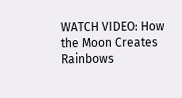WATCH VIDEO: How the Moon Creates Rainbows